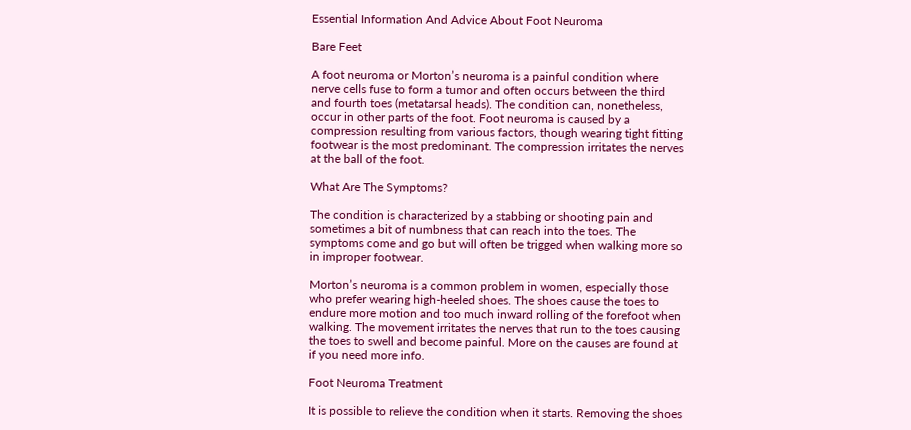Essential Information And Advice About Foot Neuroma

Bare Feet

A foot neuroma or Morton’s neuroma is a painful condition where nerve cells fuse to form a tumor and often occurs between the third and fourth toes (metatarsal heads). The condition can, nonetheless, occur in other parts of the foot. Foot neuroma is caused by a compression resulting from various factors, though wearing tight fitting footwear is the most predominant. The compression irritates the nerves at the ball of the foot.

What Are The Symptoms?

The condition is characterized by a stabbing or shooting pain and sometimes a bit of numbness that can reach into the toes. The symptoms come and go but will often be trigged when walking more so in improper footwear.

Morton’s neuroma is a common problem in women, especially those who prefer wearing high-heeled shoes. The shoes cause the toes to endure more motion and too much inward rolling of the forefoot when walking. The movement irritates the nerves that run to the toes causing the toes to swell and become painful. More on the causes are found at if you need more info.

Foot Neuroma Treatment

It is possible to relieve the condition when it starts. Removing the shoes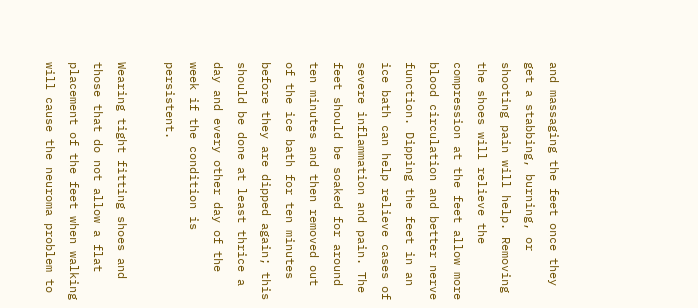and massaging the feet once they get a stabbing, burning, or shooting pain will help. Removing the shoes will relieve the compression at the feet allow more blood circulation and better nerve function. Dipping the feet in an ice bath can help relieve cases of severe inflammation and pain. The feet should be soaked for around ten minutes and then removed out of the ice bath for ten minutes before they are dipped again; this should be done at least thrice a day and every other day of the week if the condition is persistent.

Wearing tight fitting shoes and those that do not allow a flat placement of the feet when walking will cause the neuroma problem to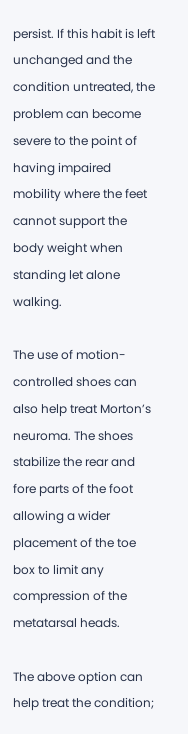persist. If this habit is left unchanged and the condition untreated, the problem can become severe to the point of having impaired mobility where the feet cannot support the body weight when standing let alone walking.

The use of motion-controlled shoes can also help treat Morton’s neuroma. The shoes stabilize the rear and fore parts of the foot allowing a wider placement of the toe box to limit any compression of the metatarsal heads.

The above option can help treat the condition;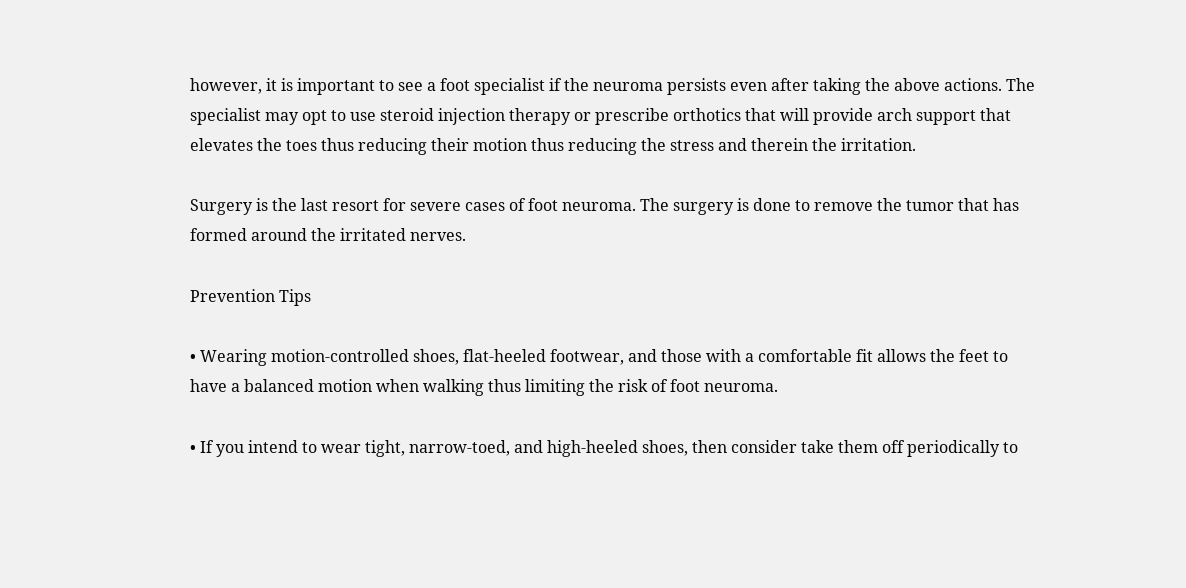however, it is important to see a foot specialist if the neuroma persists even after taking the above actions. The specialist may opt to use steroid injection therapy or prescribe orthotics that will provide arch support that elevates the toes thus reducing their motion thus reducing the stress and therein the irritation.

Surgery is the last resort for severe cases of foot neuroma. The surgery is done to remove the tumor that has formed around the irritated nerves.

Prevention Tips

• Wearing motion-controlled shoes, flat-heeled footwear, and those with a comfortable fit allows the feet to have a balanced motion when walking thus limiting the risk of foot neuroma.

• If you intend to wear tight, narrow-toed, and high-heeled shoes, then consider take them off periodically to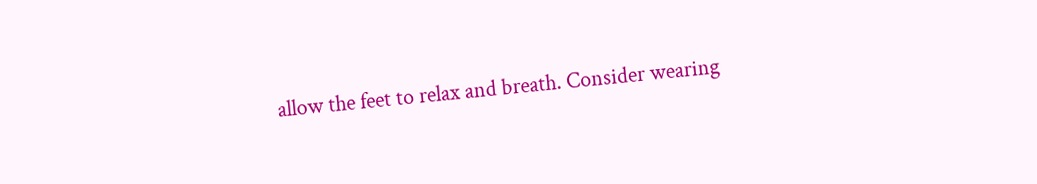allow the feet to relax and breath. Consider wearing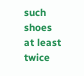such shoes at least twice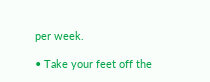per week.

• Take your feet off the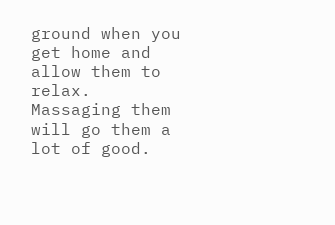ground when you get home and allow them to relax. Massaging them will go them a lot of good.